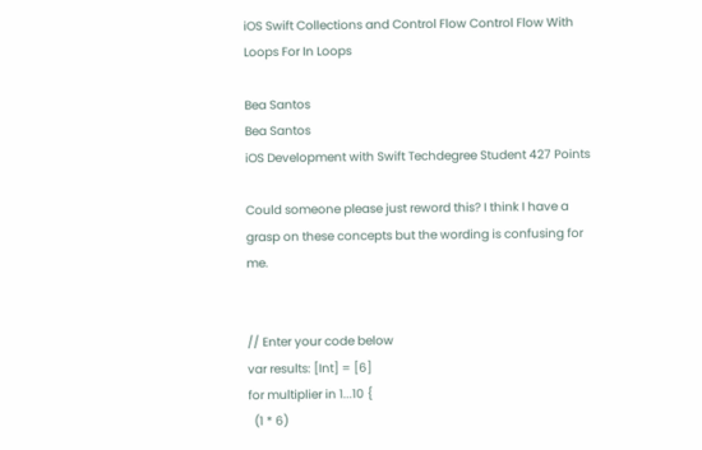iOS Swift Collections and Control Flow Control Flow With Loops For In Loops

Bea Santos
Bea Santos
iOS Development with Swift Techdegree Student 427 Points

Could someone please just reword this? I think I have a grasp on these concepts but the wording is confusing for me.


// Enter your code below
var results: [Int] = [6]
for multiplier in 1...10 {
  (1 * 6)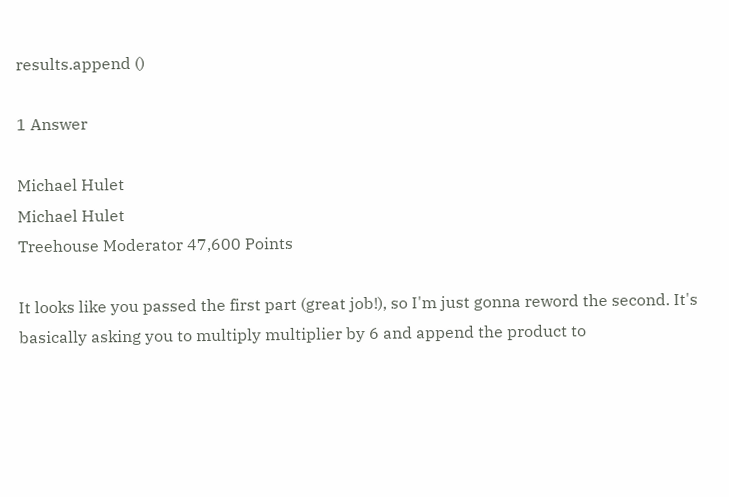results.append ()

1 Answer

Michael Hulet
Michael Hulet
Treehouse Moderator 47,600 Points

It looks like you passed the first part (great job!), so I'm just gonna reword the second. It's basically asking you to multiply multiplier by 6 and append the product to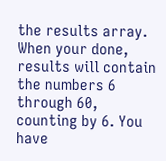the results array. When your done, results will contain the numbers 6 through 60, counting by 6. You have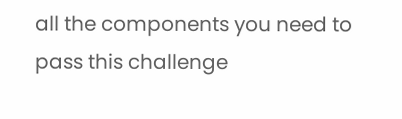all the components you need to pass this challenge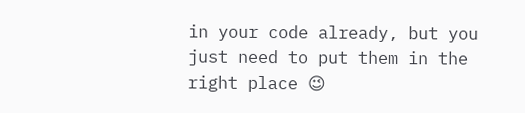in your code already, but you just need to put them in the right place 😉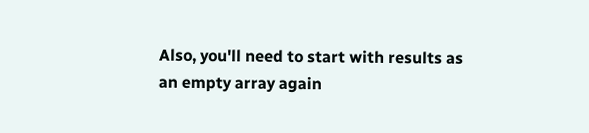Also, you'll need to start with results as an empty array again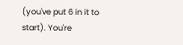(you've put 6 in it to start). You're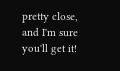pretty close, and I'm sure you'll get it!